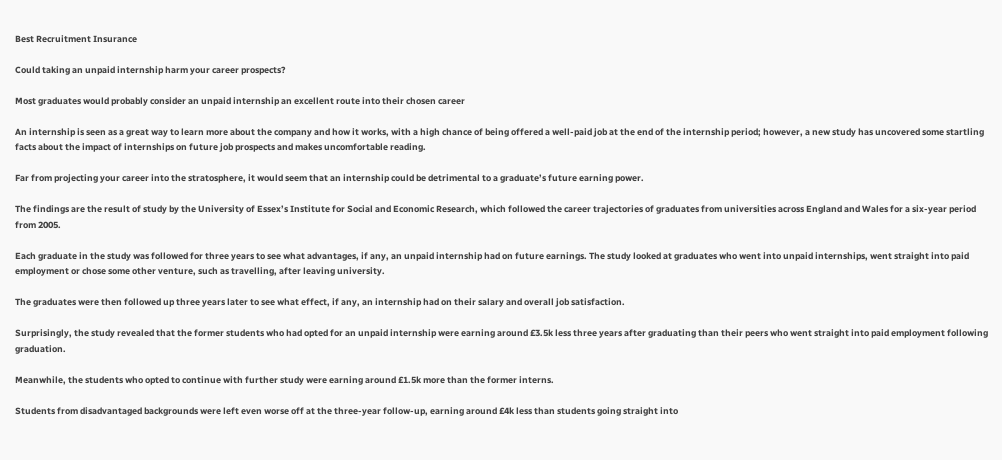Best Recruitment Insurance

Could taking an unpaid internship harm your career prospects?

Most graduates would probably consider an unpaid internship an excellent route into their chosen career

An internship is seen as a great way to learn more about the company and how it works, with a high chance of being offered a well-paid job at the end of the internship period; however, a new study has uncovered some startling facts about the impact of internships on future job prospects and makes uncomfortable reading.

Far from projecting your career into the stratosphere, it would seem that an internship could be detrimental to a graduate’s future earning power.

The findings are the result of study by the University of Essex’s Institute for Social and Economic Research, which followed the career trajectories of graduates from universities across England and Wales for a six-year period from 2005.

Each graduate in the study was followed for three years to see what advantages, if any, an unpaid internship had on future earnings. The study looked at graduates who went into unpaid internships, went straight into paid employment or chose some other venture, such as travelling, after leaving university.

The graduates were then followed up three years later to see what effect, if any, an internship had on their salary and overall job satisfaction.

Surprisingly, the study revealed that the former students who had opted for an unpaid internship were earning around £3.5k less three years after graduating than their peers who went straight into paid employment following graduation.

Meanwhile, the students who opted to continue with further study were earning around £1.5k more than the former interns.

Students from disadvantaged backgrounds were left even worse off at the three-year follow-up, earning around £4k less than students going straight into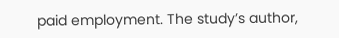paid employment. The study’s author,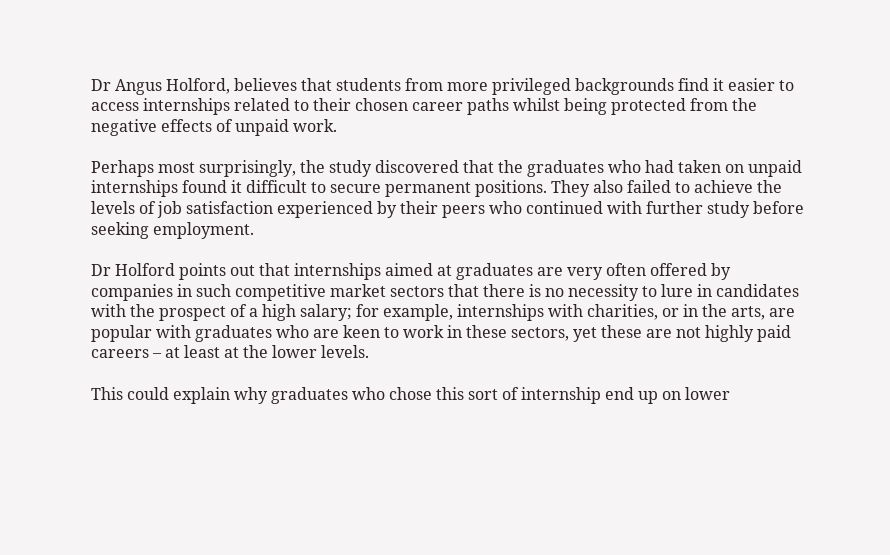Dr Angus Holford, believes that students from more privileged backgrounds find it easier to access internships related to their chosen career paths whilst being protected from the negative effects of unpaid work.

Perhaps most surprisingly, the study discovered that the graduates who had taken on unpaid internships found it difficult to secure permanent positions. They also failed to achieve the levels of job satisfaction experienced by their peers who continued with further study before seeking employment.

Dr Holford points out that internships aimed at graduates are very often offered by companies in such competitive market sectors that there is no necessity to lure in candidates with the prospect of a high salary; for example, internships with charities, or in the arts, are popular with graduates who are keen to work in these sectors, yet these are not highly paid careers – at least at the lower levels.

This could explain why graduates who chose this sort of internship end up on lower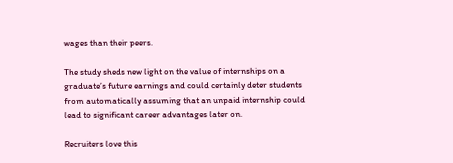wages than their peers.

The study sheds new light on the value of internships on a graduate’s future earnings and could certainly deter students from automatically assuming that an unpaid internship could lead to significant career advantages later on.

Recruiters love this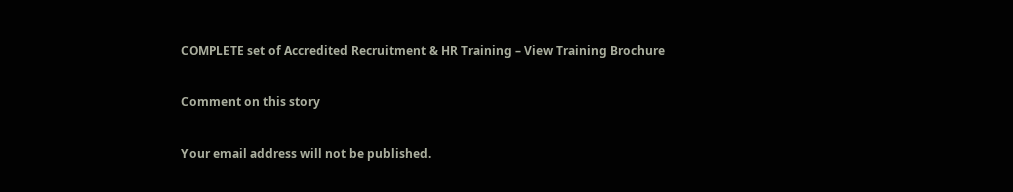COMPLETE set of Accredited Recruitment & HR Training – View Training Brochure

Comment on this story

Your email address will not be published.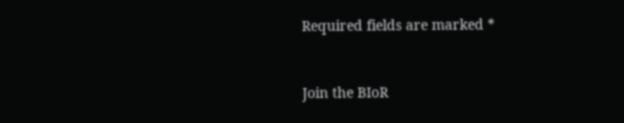Required fields are marked *


Join the BIoR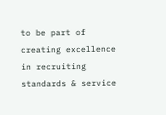to be part of creating excellence in recruiting standards & service